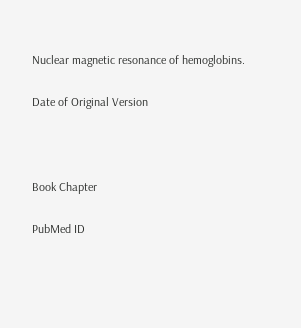Nuclear magnetic resonance of hemoglobins.

Date of Original Version



Book Chapter

PubMed ID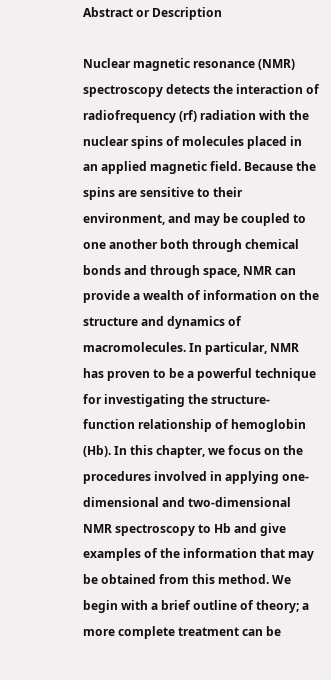Abstract or Description

Nuclear magnetic resonance (NMR) spectroscopy detects the interaction of radiofrequency (rf) radiation with the nuclear spins of molecules placed in an applied magnetic field. Because the spins are sensitive to their environment, and may be coupled to one another both through chemical bonds and through space, NMR can provide a wealth of information on the structure and dynamics of macromolecules. In particular, NMR has proven to be a powerful technique for investigating the structure-function relationship of hemoglobin (Hb). In this chapter, we focus on the procedures involved in applying one-dimensional and two-dimensional NMR spectroscopy to Hb and give examples of the information that may be obtained from this method. We begin with a brief outline of theory; a more complete treatment can be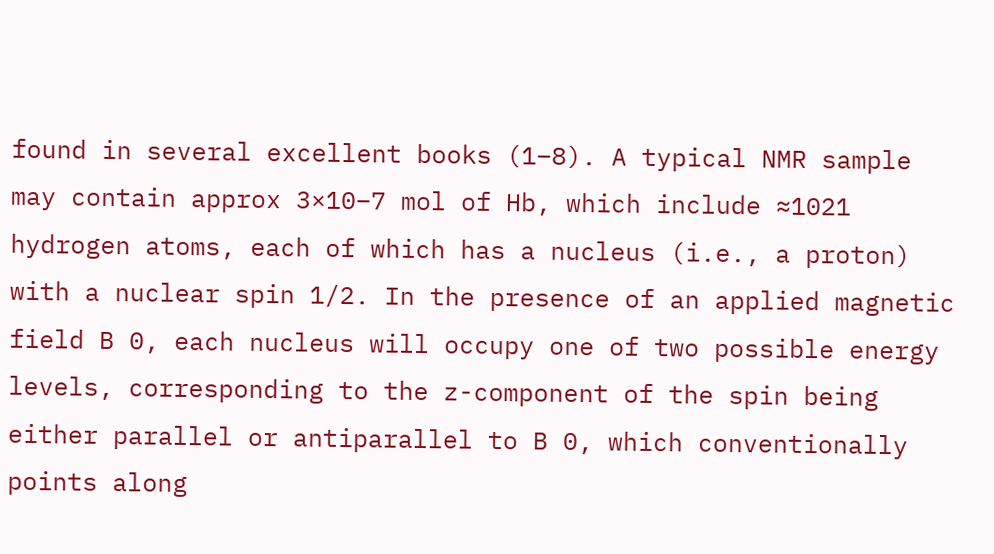found in several excellent books (1–8). A typical NMR sample may contain approx 3×10−7 mol of Hb, which include ≈1021 hydrogen atoms, each of which has a nucleus (i.e., a proton) with a nuclear spin 1/2. In the presence of an applied magnetic field B 0, each nucleus will occupy one of two possible energy levels, corresponding to the z-component of the spin being either parallel or antiparallel to B 0, which conventionally points along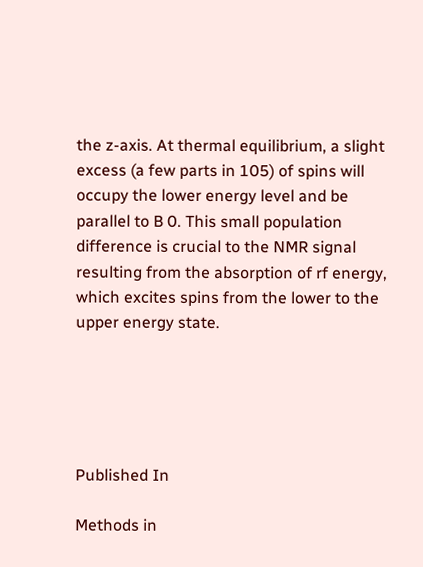the z-axis. At thermal equilibrium, a slight excess (a few parts in 105) of spins will occupy the lower energy level and be parallel to B 0. This small population difference is crucial to the NMR signal resulting from the absorption of rf energy, which excites spins from the lower to the upper energy state.





Published In

Methods in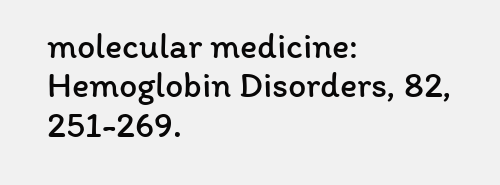molecular medicine: Hemoglobin Disorders, 82, 251-269.